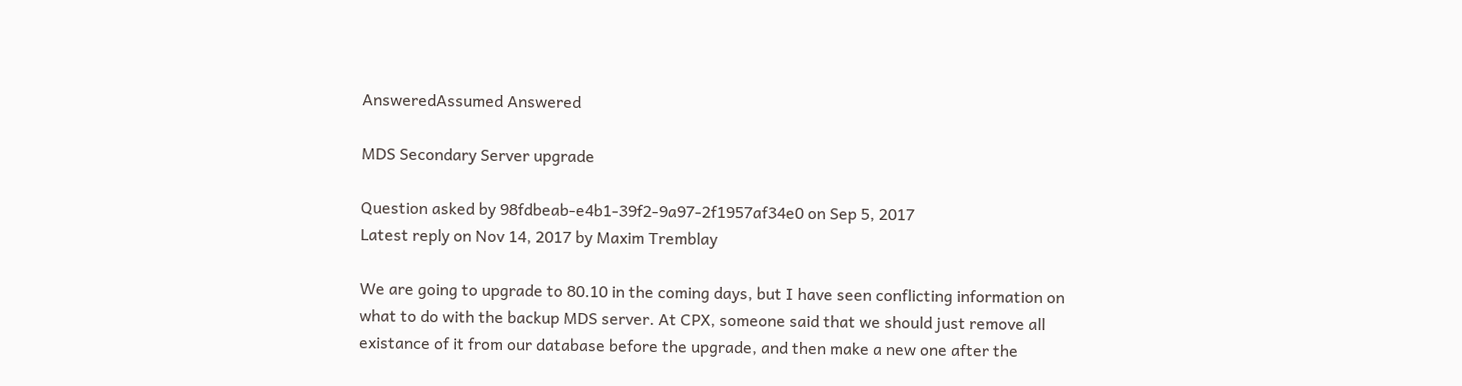AnsweredAssumed Answered

MDS Secondary Server upgrade

Question asked by 98fdbeab-e4b1-39f2-9a97-2f1957af34e0 on Sep 5, 2017
Latest reply on Nov 14, 2017 by Maxim Tremblay

We are going to upgrade to 80.10 in the coming days, but I have seen conflicting information on what to do with the backup MDS server. At CPX, someone said that we should just remove all existance of it from our database before the upgrade, and then make a new one after the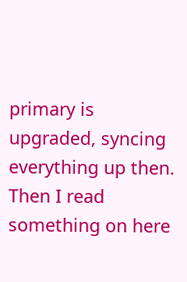primary is upgraded, syncing everything up then. Then I read something on here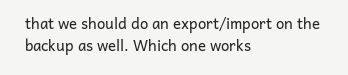that we should do an export/import on the backup as well. Which one works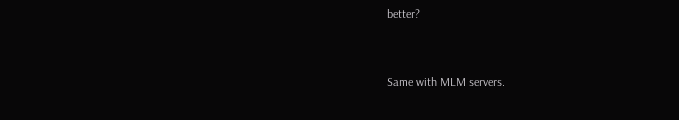better?


Same with MLM servers.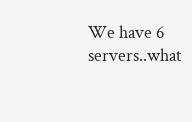We have 6 servers..what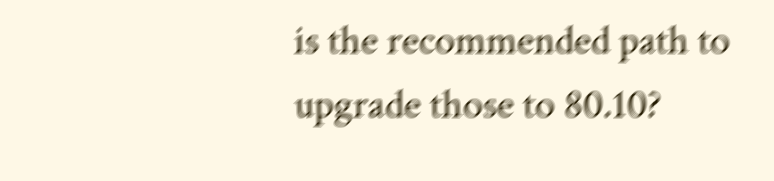is the recommended path to upgrade those to 80.10?